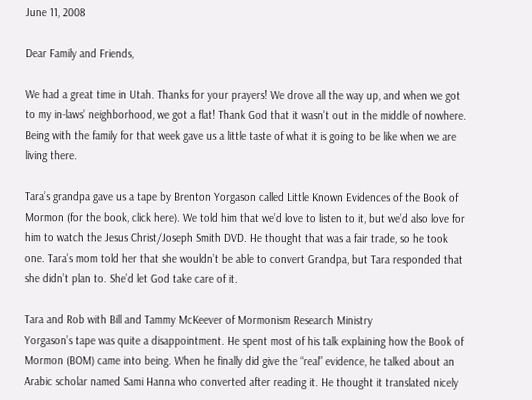June 11, 2008

Dear Family and Friends,

We had a great time in Utah. Thanks for your prayers! We drove all the way up, and when we got to my in-laws’ neighborhood, we got a flat! Thank God that it wasn’t out in the middle of nowhere. Being with the family for that week gave us a little taste of what it is going to be like when we are living there.

Tara’s grandpa gave us a tape by Brenton Yorgason called Little Known Evidences of the Book of Mormon (for the book, click here). We told him that we’d love to listen to it, but we’d also love for him to watch the Jesus Christ/Joseph Smith DVD. He thought that was a fair trade, so he took one. Tara’s mom told her that she wouldn’t be able to convert Grandpa, but Tara responded that she didn’t plan to. She’d let God take care of it.

Tara and Rob with Bill and Tammy McKeever of Mormonism Research Ministry
Yorgason’s tape was quite a disappointment. He spent most of his talk explaining how the Book of Mormon (BOM) came into being. When he finally did give the “real” evidence, he talked about an Arabic scholar named Sami Hanna who converted after reading it. He thought it translated nicely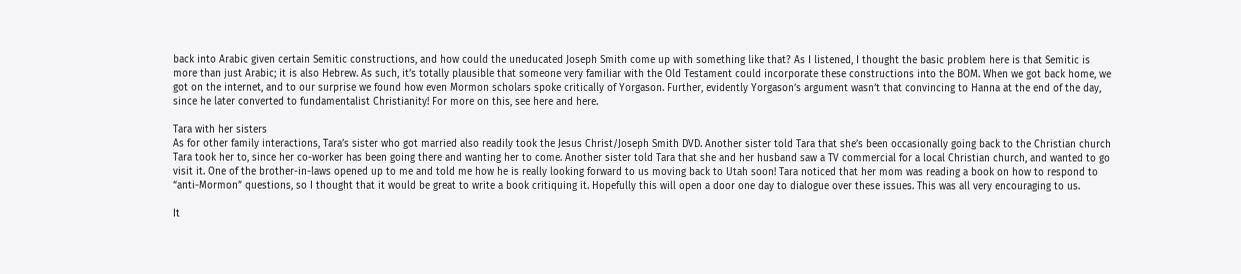back into Arabic given certain Semitic constructions, and how could the uneducated Joseph Smith come up with something like that? As I listened, I thought the basic problem here is that Semitic is more than just Arabic; it is also Hebrew. As such, it’s totally plausible that someone very familiar with the Old Testament could incorporate these constructions into the BOM. When we got back home, we got on the internet, and to our surprise we found how even Mormon scholars spoke critically of Yorgason. Further, evidently Yorgason’s argument wasn’t that convincing to Hanna at the end of the day, since he later converted to fundamentalist Christianity! For more on this, see here and here.

Tara with her sisters
As for other family interactions, Tara’s sister who got married also readily took the Jesus Christ/Joseph Smith DVD. Another sister told Tara that she’s been occasionally going back to the Christian church Tara took her to, since her co-worker has been going there and wanting her to come. Another sister told Tara that she and her husband saw a TV commercial for a local Christian church, and wanted to go visit it. One of the brother-in-laws opened up to me and told me how he is really looking forward to us moving back to Utah soon! Tara noticed that her mom was reading a book on how to respond to “anti-Mormon” questions, so I thought that it would be great to write a book critiquing it. Hopefully this will open a door one day to dialogue over these issues. This was all very encouraging to us.

It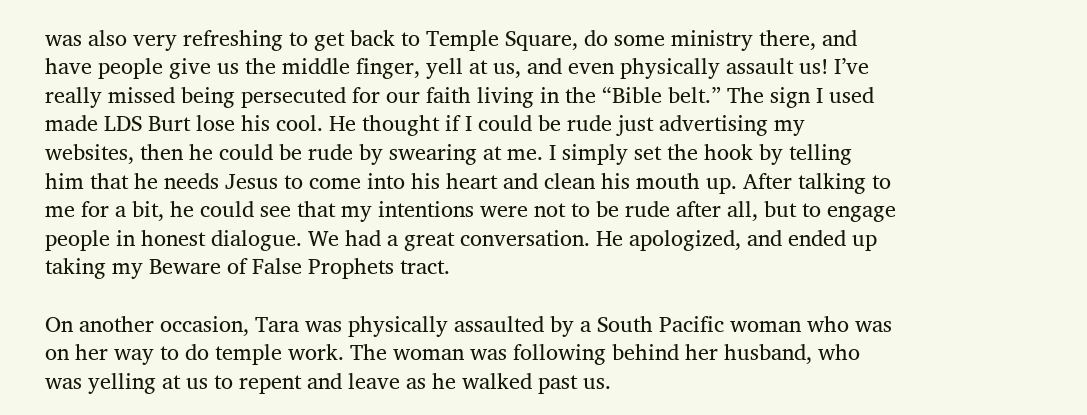was also very refreshing to get back to Temple Square, do some ministry there, and have people give us the middle finger, yell at us, and even physically assault us! I’ve really missed being persecuted for our faith living in the “Bible belt.” The sign I used made LDS Burt lose his cool. He thought if I could be rude just advertising my websites, then he could be rude by swearing at me. I simply set the hook by telling him that he needs Jesus to come into his heart and clean his mouth up. After talking to me for a bit, he could see that my intentions were not to be rude after all, but to engage people in honest dialogue. We had a great conversation. He apologized, and ended up taking my Beware of False Prophets tract.

On another occasion, Tara was physically assaulted by a South Pacific woman who was on her way to do temple work. The woman was following behind her husband, who was yelling at us to repent and leave as he walked past us.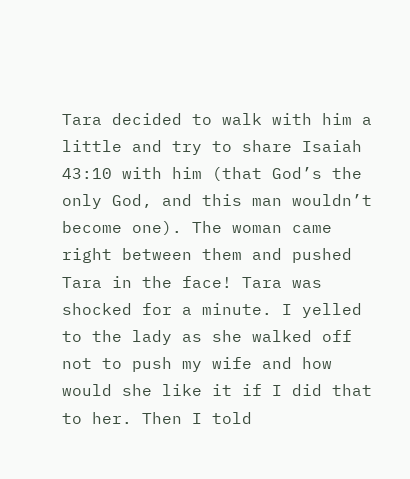Tara decided to walk with him a little and try to share Isaiah 43:10 with him (that God’s the only God, and this man wouldn’t become one). The woman came right between them and pushed Tara in the face! Tara was shocked for a minute. I yelled to the lady as she walked off not to push my wife and how would she like it if I did that to her. Then I told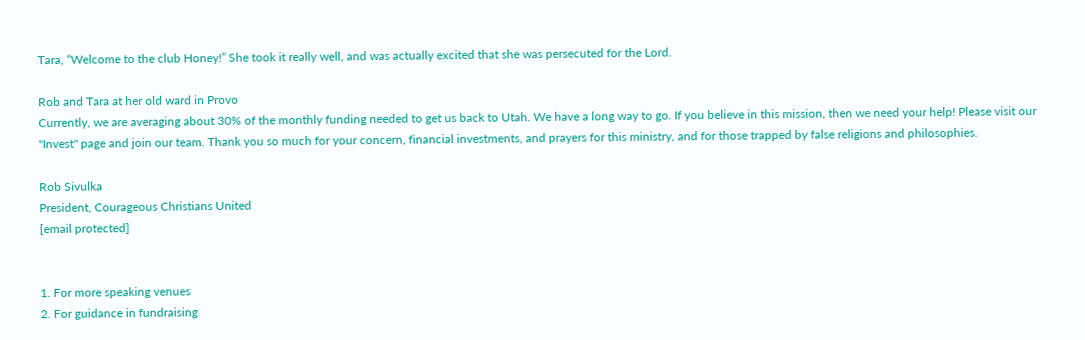Tara, “Welcome to the club Honey!” She took it really well, and was actually excited that she was persecuted for the Lord.

Rob and Tara at her old ward in Provo
Currently, we are averaging about 30% of the monthly funding needed to get us back to Utah. We have a long way to go. If you believe in this mission, then we need your help! Please visit our "Invest" page and join our team. Thank you so much for your concern, financial investments, and prayers for this ministry, and for those trapped by false religions and philosophies.

Rob Sivulka
President, Courageous Christians United
[email protected]


1. For more speaking venues
2. For guidance in fundraising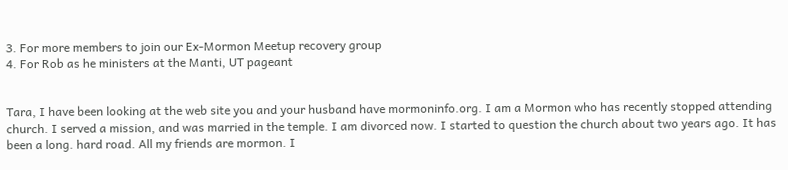3. For more members to join our Ex-Mormon Meetup recovery group
4. For Rob as he ministers at the Manti, UT pageant


Tara, I have been looking at the web site you and your husband have mormoninfo.org. I am a Mormon who has recently stopped attending church. I served a mission, and was married in the temple. I am divorced now. I started to question the church about two years ago. It has been a long. hard road. All my friends are mormon. I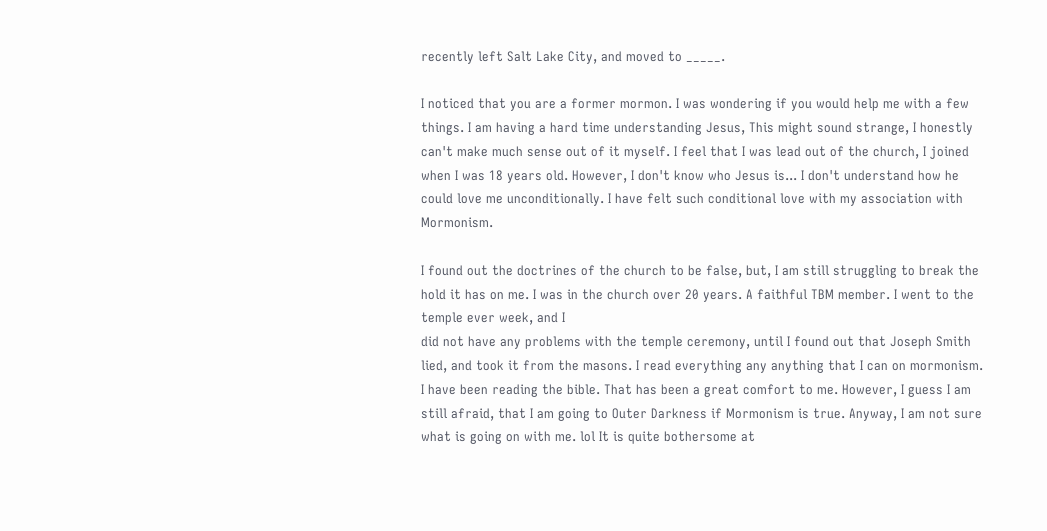recently left Salt Lake City, and moved to _____.

I noticed that you are a former mormon. I was wondering if you would help me with a few things. I am having a hard time understanding Jesus, This might sound strange, I honestly can't make much sense out of it myself. I feel that I was lead out of the church, I joined when I was 18 years old. However, I don't know who Jesus is... I don't understand how he could love me unconditionally. I have felt such conditional love with my association with Mormonism.

I found out the doctrines of the church to be false, but, I am still struggling to break the hold it has on me. I was in the church over 20 years. A faithful TBM member. I went to the temple ever week, and I
did not have any problems with the temple ceremony, until I found out that Joseph Smith lied, and took it from the masons. I read everything any anything that I can on mormonism. I have been reading the bible. That has been a great comfort to me. However, I guess I am still afraid, that I am going to Outer Darkness if Mormonism is true. Anyway, I am not sure what is going on with me. lol It is quite bothersome at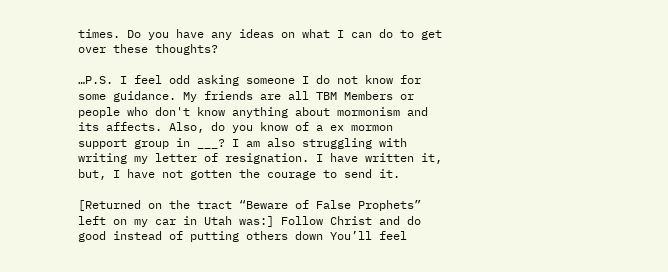times. Do you have any ideas on what I can do to get over these thoughts?

…P.S. I feel odd asking someone I do not know for some guidance. My friends are all TBM Members or people who don't know anything about mormonism and its affects. Also, do you know of a ex mormon support group in ___? I am also struggling with writing my letter of resignation. I have written it, but, I have not gotten the courage to send it.

[Returned on the tract “Beware of False Prophets” left on my car in Utah was:] Follow Christ and do good instead of putting others down You’ll feel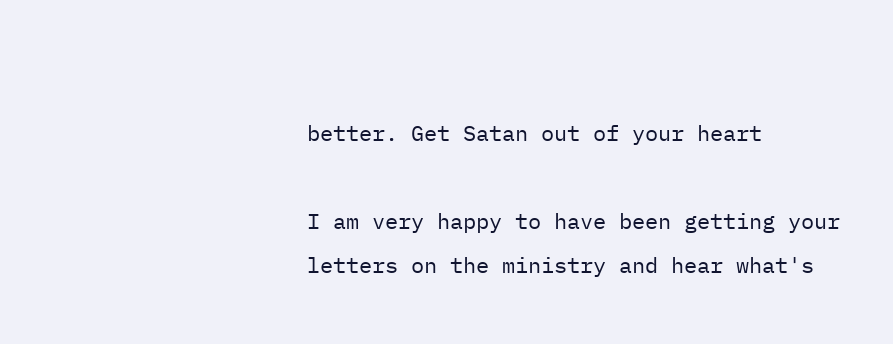better. Get Satan out of your heart

I am very happy to have been getting your letters on the ministry and hear what's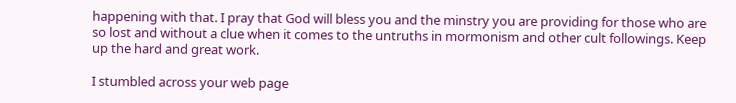happening with that. I pray that God will bless you and the minstry you are providing for those who are so lost and without a clue when it comes to the untruths in mormonism and other cult followings. Keep up the hard and great work.

I stumbled across your web page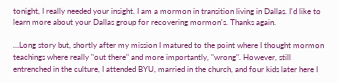tonight, I really needed your insight. I am a mormon in transition living in Dallas. I'd like to learn more about your Dallas group for recovering mormon's. Thanks again.

…Long story but, shortly after my mission I matured to the point where I thought mormon teachings where really "out there" and more importantly, "wrong". However, still entrenched in the culture, I attended BYU, married in the church, and four kids later here I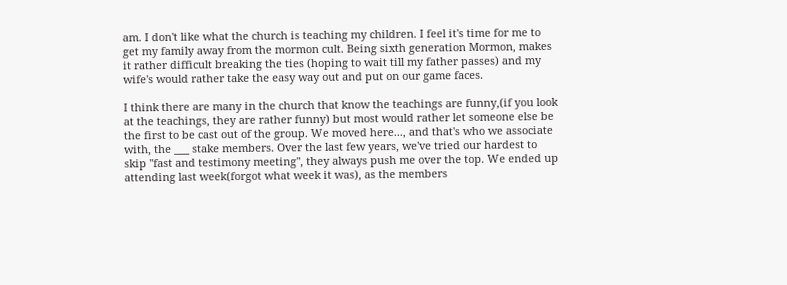am. I don't like what the church is teaching my children. I feel it's time for me to get my family away from the mormon cult. Being sixth generation Mormon, makes it rather difficult breaking the ties (hoping to wait till my father passes) and my wife's would rather take the easy way out and put on our game faces.

I think there are many in the church that know the teachings are funny,(if you look at the teachings, they are rather funny) but most would rather let someone else be the first to be cast out of the group. We moved here..., and that's who we associate with, the ___ stake members. Over the last few years, we've tried our hardest to skip "fast and testimony meeting", they always push me over the top. We ended up attending last week(forgot what week it was), as the members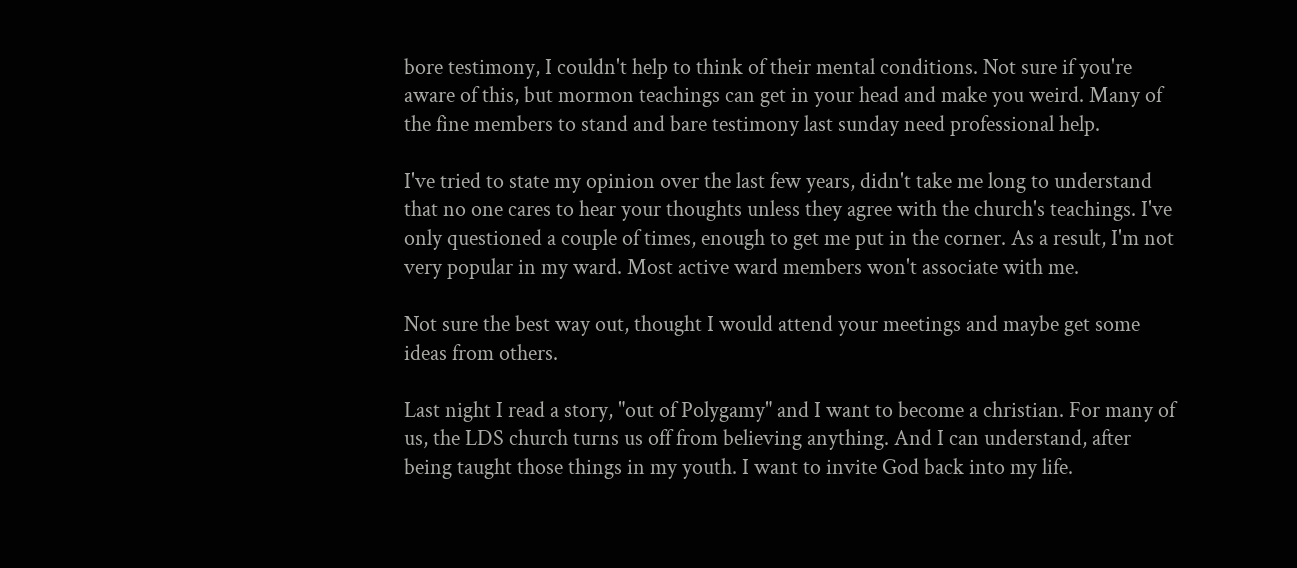bore testimony, I couldn't help to think of their mental conditions. Not sure if you're aware of this, but mormon teachings can get in your head and make you weird. Many of the fine members to stand and bare testimony last sunday need professional help.

I've tried to state my opinion over the last few years, didn't take me long to understand that no one cares to hear your thoughts unless they agree with the church's teachings. I've only questioned a couple of times, enough to get me put in the corner. As a result, I'm not very popular in my ward. Most active ward members won't associate with me.

Not sure the best way out, thought I would attend your meetings and maybe get some ideas from others.

Last night I read a story, "out of Polygamy" and I want to become a christian. For many of us, the LDS church turns us off from believing anything. And I can understand, after being taught those things in my youth. I want to invite God back into my life.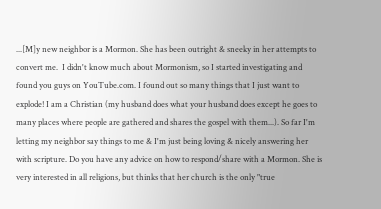...[M]y new neighbor is a Mormon. She has been outright & sneeky in her attempts to convert me.  I didn't know much about Mormonism, so I started investigating and found you guys on YouTube.com. I found out so many things that I just want to explode! I am a Christian (my husband does what your husband does except he goes to many places where people are gathered and shares the gospel with them...). So far I'm letting my neighbor say things to me & I'm just being loving & nicely answering her with scripture. Do you have any advice on how to respond/share with a Mormon. She is very interested in all religions, but thinks that her church is the only "true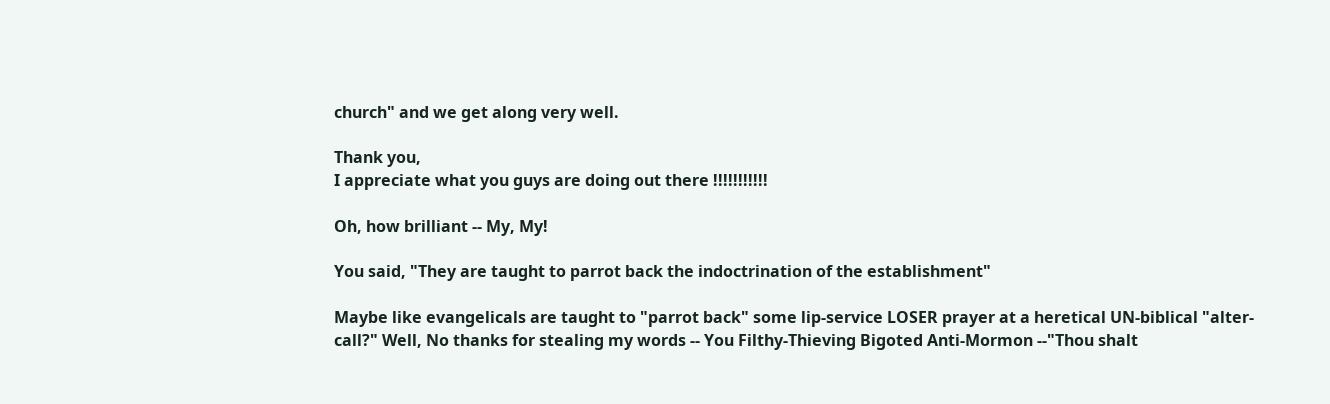church" and we get along very well.

Thank you,
I appreciate what you guys are doing out there !!!!!!!!!!!

Oh, how brilliant -- My, My!

You said, "They are taught to parrot back the indoctrination of the establishment"

Maybe like evangelicals are taught to "parrot back" some lip-service LOSER prayer at a heretical UN-biblical "alter-call?" Well, No thanks for stealing my words -- You Filthy-Thieving Bigoted Anti-Mormon --"Thou shalt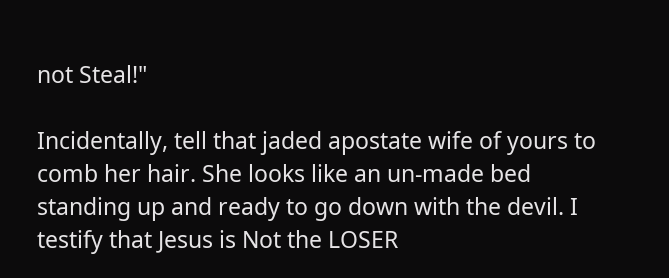not Steal!"

Incidentally, tell that jaded apostate wife of yours to comb her hair. She looks like an un-made bed standing up and ready to go down with the devil. I testify that Jesus is Not the LOSER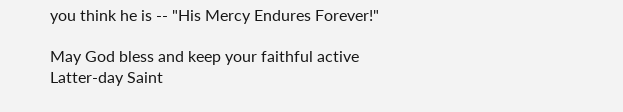you think he is -- "His Mercy Endures Forever!"

May God bless and keep your faithful active Latter-day Saint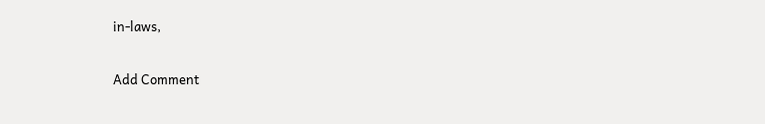in-laws,

Add Comment